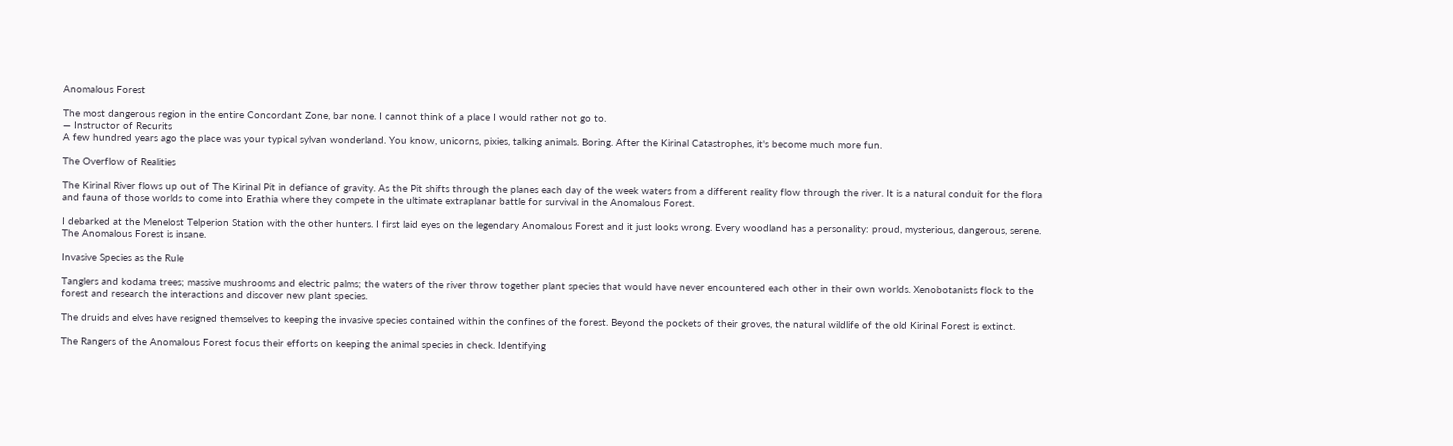Anomalous Forest

The most dangerous region in the entire Concordant Zone, bar none. I cannot think of a place I would rather not go to.
— Instructor of Recurits
A few hundred years ago the place was your typical sylvan wonderland. You know, unicorns, pixies, talking animals. Boring. After the Kirinal Catastrophes, it's become much more fun.

The Overflow of Realities

The Kirinal River flows up out of The Kirinal Pit in defiance of gravity. As the Pit shifts through the planes each day of the week waters from a different reality flow through the river. It is a natural conduit for the flora and fauna of those worlds to come into Erathia where they compete in the ultimate extraplanar battle for survival in the Anomalous Forest.

I debarked at the Menelost Telperion Station with the other hunters. I first laid eyes on the legendary Anomalous Forest and it just looks wrong. Every woodland has a personality: proud, mysterious, dangerous, serene. The Anomalous Forest is insane.

Invasive Species as the Rule

Tanglers and kodama trees; massive mushrooms and electric palms; the waters of the river throw together plant species that would have never encountered each other in their own worlds. Xenobotanists flock to the forest and research the interactions and discover new plant species.

The druids and elves have resigned themselves to keeping the invasive species contained within the confines of the forest. Beyond the pockets of their groves, the natural wildlife of the old Kirinal Forest is extinct.

The Rangers of the Anomalous Forest focus their efforts on keeping the animal species in check. Identifying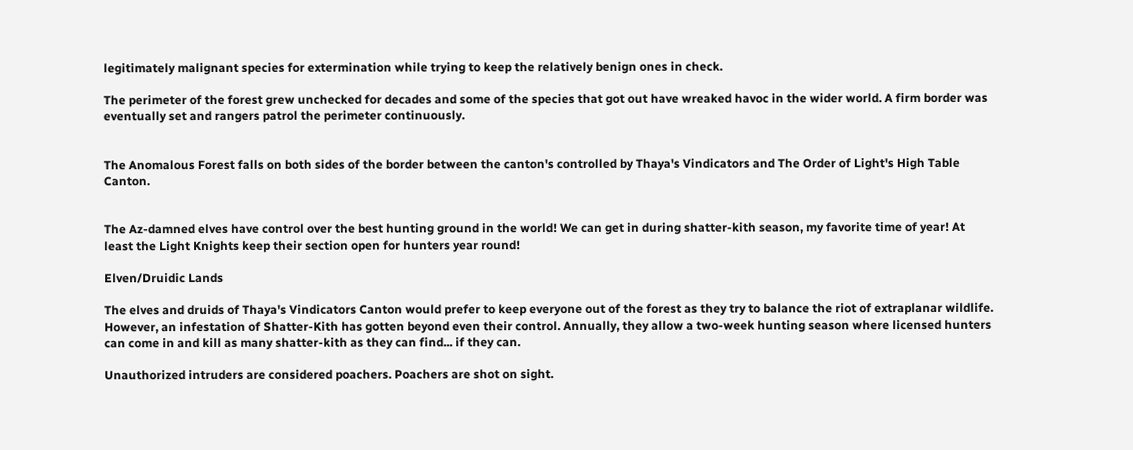legitimately malignant species for extermination while trying to keep the relatively benign ones in check.

The perimeter of the forest grew unchecked for decades and some of the species that got out have wreaked havoc in the wider world. A firm border was eventually set and rangers patrol the perimeter continuously.


The Anomalous Forest falls on both sides of the border between the canton's controlled by Thaya's Vindicators and The Order of Light's High Table Canton.


The Az-damned elves have control over the best hunting ground in the world! We can get in during shatter-kith season, my favorite time of year! At least the Light Knights keep their section open for hunters year round!

Elven/Druidic Lands

The elves and druids of Thaya's Vindicators Canton would prefer to keep everyone out of the forest as they try to balance the riot of extraplanar wildlife. However, an infestation of Shatter-Kith has gotten beyond even their control. Annually, they allow a two-week hunting season where licensed hunters can come in and kill as many shatter-kith as they can find... if they can.

Unauthorized intruders are considered poachers. Poachers are shot on sight.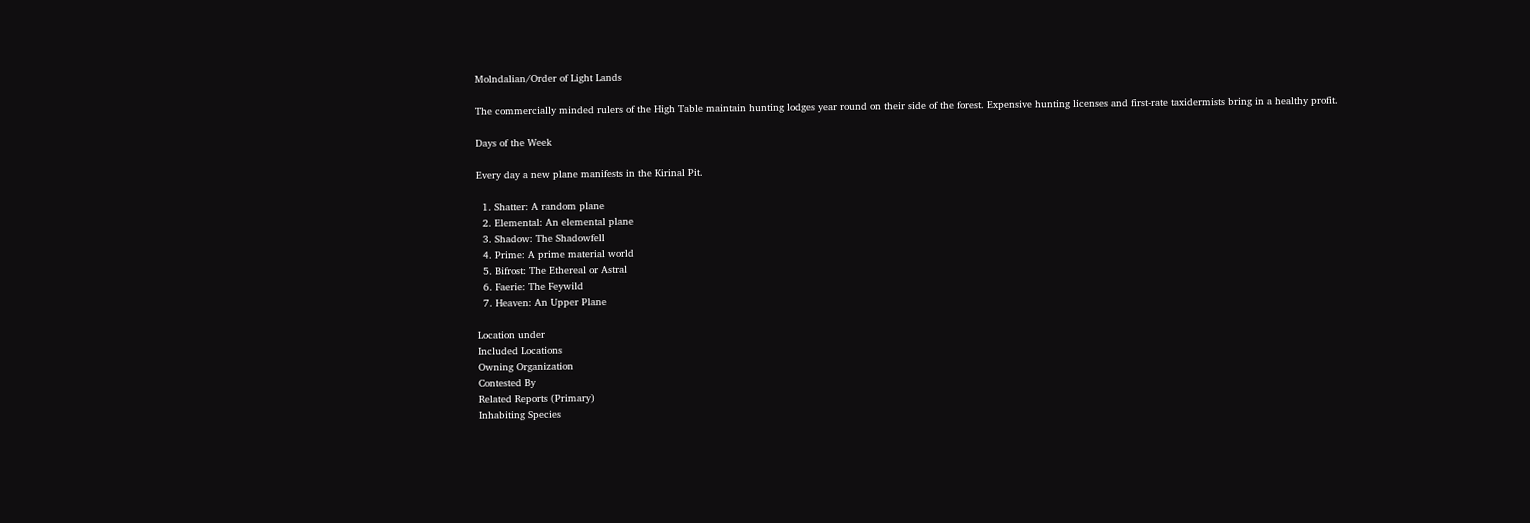Molndalian/Order of Light Lands

The commercially minded rulers of the High Table maintain hunting lodges year round on their side of the forest. Expensive hunting licenses and first-rate taxidermists bring in a healthy profit.

Days of the Week

Every day a new plane manifests in the Kirinal Pit.

  1. Shatter: A random plane
  2. Elemental: An elemental plane
  3. Shadow: The Shadowfell
  4. Prime: A prime material world
  5. Bifrost: The Ethereal or Astral
  6. Faerie: The Feywild
  7. Heaven: An Upper Plane

Location under
Included Locations
Owning Organization
Contested By
Related Reports (Primary)
Inhabiting Species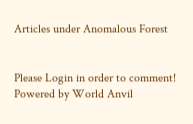Articles under Anomalous Forest


Please Login in order to comment!
Powered by World Anvil